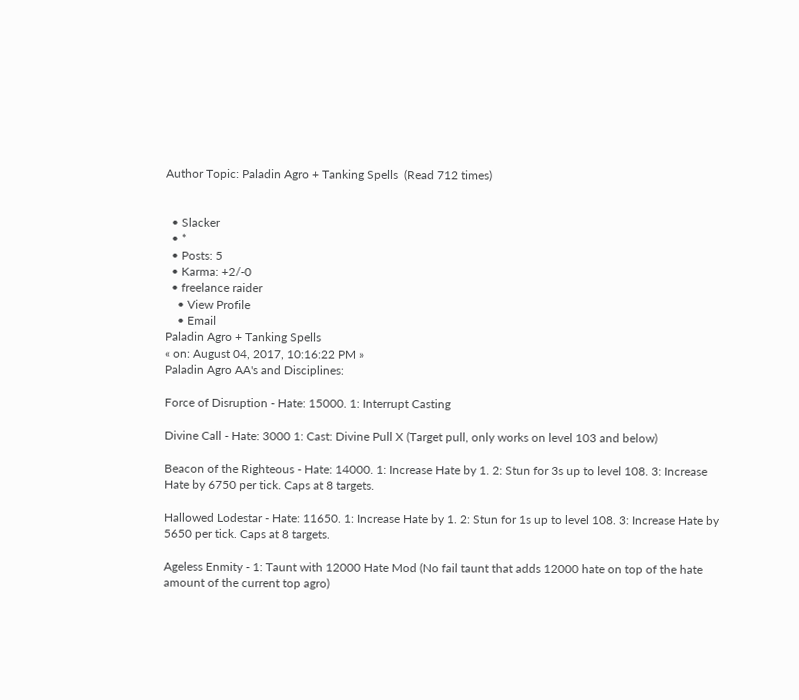Author Topic: Paladin Agro + Tanking Spells  (Read 712 times)


  • Slacker
  • *
  • Posts: 5
  • Karma: +2/-0
  • freelance raider
    • View Profile
    • Email
Paladin Agro + Tanking Spells
« on: August 04, 2017, 10:16:22 PM »
Paladin Agro AA's and Disciplines:

Force of Disruption - Hate: 15000. 1: Interrupt Casting

Divine Call - Hate: 3000 1: Cast: Divine Pull X (Target pull, only works on level 103 and below)

Beacon of the Righteous - Hate: 14000. 1: Increase Hate by 1. 2: Stun for 3s up to level 108. 3: Increase Hate by 6750 per tick. Caps at 8 targets.

Hallowed Lodestar - Hate: 11650. 1: Increase Hate by 1. 2: Stun for 1s up to level 108. 3: Increase Hate by 5650 per tick. Caps at 8 targets.

Ageless Enmity - 1: Taunt with 12000 Hate Mod (No fail taunt that adds 12000 hate on top of the hate amount of the current top agro)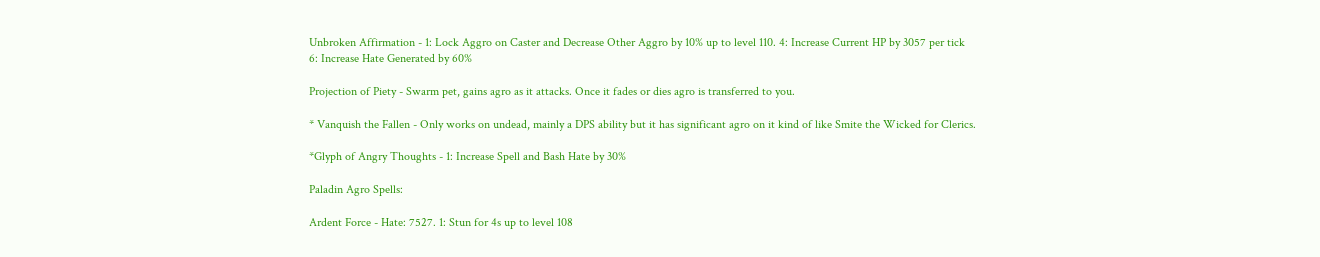Unbroken Affirmation - 1: Lock Aggro on Caster and Decrease Other Aggro by 10% up to level 110. 4: Increase Current HP by 3057 per tick
6: Increase Hate Generated by 60%

Projection of Piety - Swarm pet, gains agro as it attacks. Once it fades or dies agro is transferred to you.

* Vanquish the Fallen - Only works on undead, mainly a DPS ability but it has significant agro on it kind of like Smite the Wicked for Clerics.

*Glyph of Angry Thoughts - 1: Increase Spell and Bash Hate by 30%

Paladin Agro Spells:

Ardent Force - Hate: 7527. 1: Stun for 4s up to level 108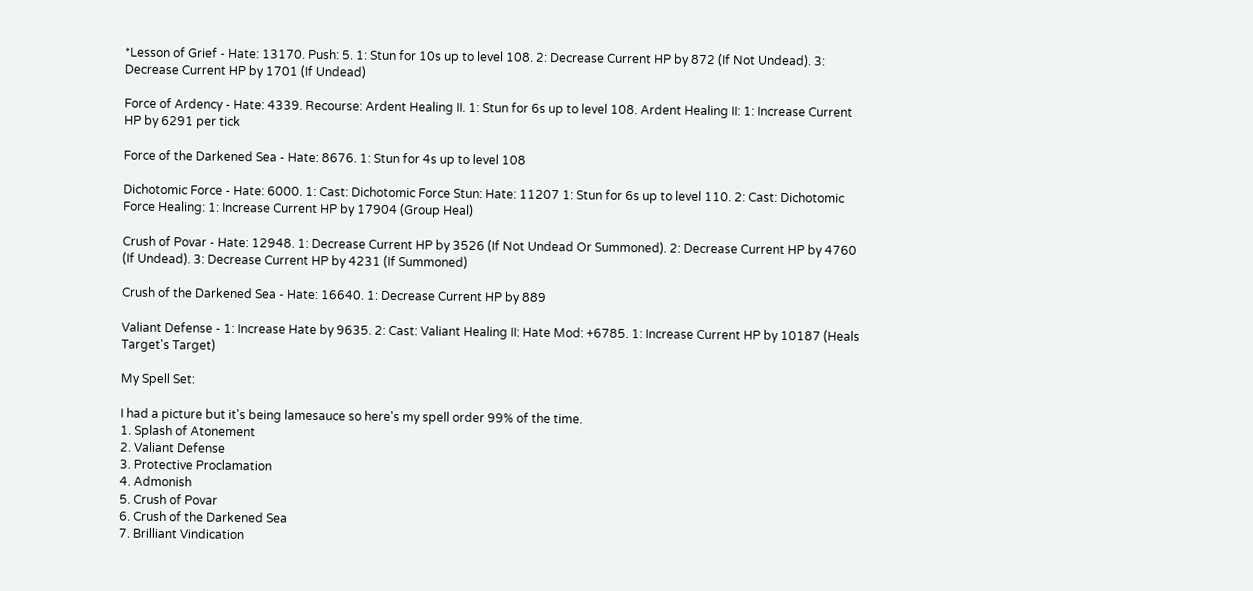*Lesson of Grief - Hate: 13170. Push: 5. 1: Stun for 10s up to level 108. 2: Decrease Current HP by 872 (If Not Undead). 3: Decrease Current HP by 1701 (If Undead)

Force of Ardency - Hate: 4339. Recourse: Ardent Healing II. 1: Stun for 6s up to level 108. Ardent Healing II: 1: Increase Current HP by 6291 per tick

Force of the Darkened Sea - Hate: 8676. 1: Stun for 4s up to level 108

Dichotomic Force - Hate: 6000. 1: Cast: Dichotomic Force Stun: Hate: 11207 1: Stun for 6s up to level 110. 2: Cast: Dichotomic Force Healing: 1: Increase Current HP by 17904 (Group Heal)

Crush of Povar - Hate: 12948. 1: Decrease Current HP by 3526 (If Not Undead Or Summoned). 2: Decrease Current HP by 4760 (If Undead). 3: Decrease Current HP by 4231 (If Summoned)

Crush of the Darkened Sea - Hate: 16640. 1: Decrease Current HP by 889

Valiant Defense - 1: Increase Hate by 9635. 2: Cast: Valiant Healing II: Hate Mod: +6785. 1: Increase Current HP by 10187 (Heals Target's Target)

My Spell Set:

I had a picture but it's being lamesauce so here's my spell order 99% of the time.
1. Splash of Atonement
2. Valiant Defense
3. Protective Proclamation
4. Admonish
5. Crush of Povar
6. Crush of the Darkened Sea
7. Brilliant Vindication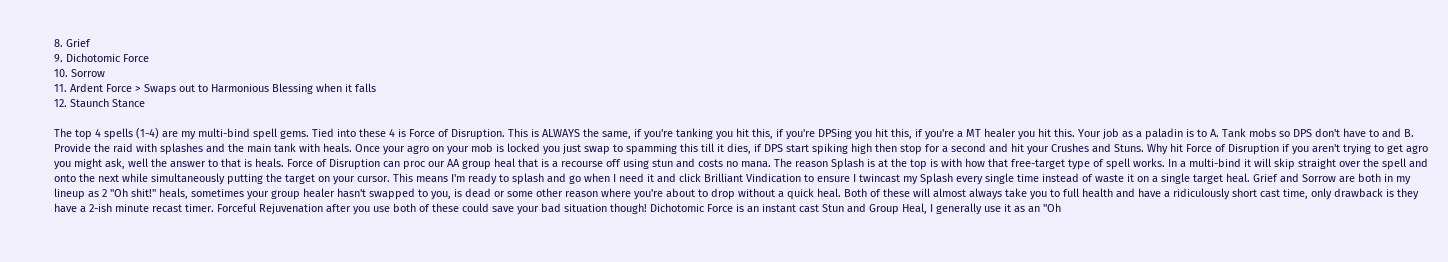8. Grief
9. Dichotomic Force
10. Sorrow
11. Ardent Force > Swaps out to Harmonious Blessing when it falls
12. Staunch Stance

The top 4 spells (1-4) are my multi-bind spell gems. Tied into these 4 is Force of Disruption. This is ALWAYS the same, if you're tanking you hit this, if you're DPSing you hit this, if you're a MT healer you hit this. Your job as a paladin is to A. Tank mobs so DPS don't have to and B. Provide the raid with splashes and the main tank with heals. Once your agro on your mob is locked you just swap to spamming this till it dies, if DPS start spiking high then stop for a second and hit your Crushes and Stuns. Why hit Force of Disruption if you aren't trying to get agro you might ask, well the answer to that is heals. Force of Disruption can proc our AA group heal that is a recourse off using stun and costs no mana. The reason Splash is at the top is with how that free-target type of spell works. In a multi-bind it will skip straight over the spell and onto the next while simultaneously putting the target on your cursor. This means I'm ready to splash and go when I need it and click Brilliant Vindication to ensure I twincast my Splash every single time instead of waste it on a single target heal. Grief and Sorrow are both in my lineup as 2 "Oh shit!" heals, sometimes your group healer hasn't swapped to you, is dead or some other reason where you're about to drop without a quick heal. Both of these will almost always take you to full health and have a ridiculously short cast time, only drawback is they have a 2-ish minute recast timer. Forceful Rejuvenation after you use both of these could save your bad situation though! Dichotomic Force is an instant cast Stun and Group Heal, I generally use it as an "Oh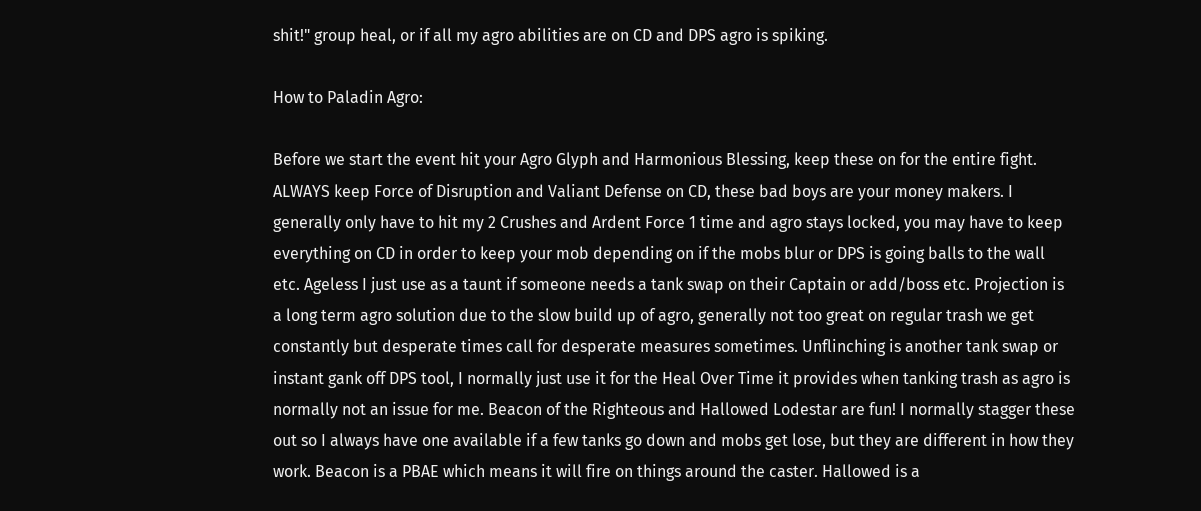shit!" group heal, or if all my agro abilities are on CD and DPS agro is spiking.

How to Paladin Agro:

Before we start the event hit your Agro Glyph and Harmonious Blessing, keep these on for the entire fight. ALWAYS keep Force of Disruption and Valiant Defense on CD, these bad boys are your money makers. I generally only have to hit my 2 Crushes and Ardent Force 1 time and agro stays locked, you may have to keep everything on CD in order to keep your mob depending on if the mobs blur or DPS is going balls to the wall etc. Ageless I just use as a taunt if someone needs a tank swap on their Captain or add/boss etc. Projection is a long term agro solution due to the slow build up of agro, generally not too great on regular trash we get constantly but desperate times call for desperate measures sometimes. Unflinching is another tank swap or instant gank off DPS tool, I normally just use it for the Heal Over Time it provides when tanking trash as agro is normally not an issue for me. Beacon of the Righteous and Hallowed Lodestar are fun! I normally stagger these out so I always have one available if a few tanks go down and mobs get lose, but they are different in how they work. Beacon is a PBAE which means it will fire on things around the caster. Hallowed is a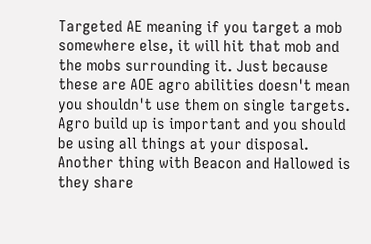Targeted AE meaning if you target a mob somewhere else, it will hit that mob and the mobs surrounding it. Just because these are AOE agro abilities doesn't mean you shouldn't use them on single targets. Agro build up is important and you should be using all things at your disposal. Another thing with Beacon and Hallowed is they share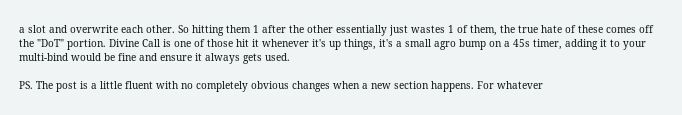a slot and overwrite each other. So hitting them 1 after the other essentially just wastes 1 of them, the true hate of these comes off the "DoT" portion. Divine Call is one of those hit it whenever it's up things, it's a small agro bump on a 45s timer, adding it to your multi-bind would be fine and ensure it always gets used.

PS. The post is a little fluent with no completely obvious changes when a new section happens. For whatever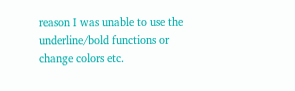reason I was unable to use the underline/bold functions or change colors etc.